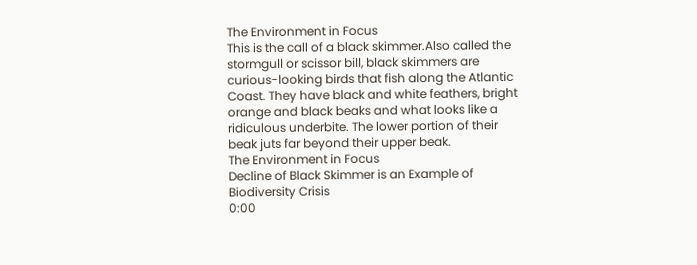The Environment in Focus
This is the call of a black skimmer.Also called the stormgull or scissor bill, black skimmers are curious-looking birds that fish along the Atlantic Coast. They have black and white feathers, bright orange and black beaks and what looks like a ridiculous underbite. The lower portion of their beak juts far beyond their upper beak.
The Environment in Focus
Decline of Black Skimmer is an Example of Biodiversity Crisis
0:00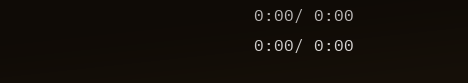0:00/ 0:00
0:00/ 0:00